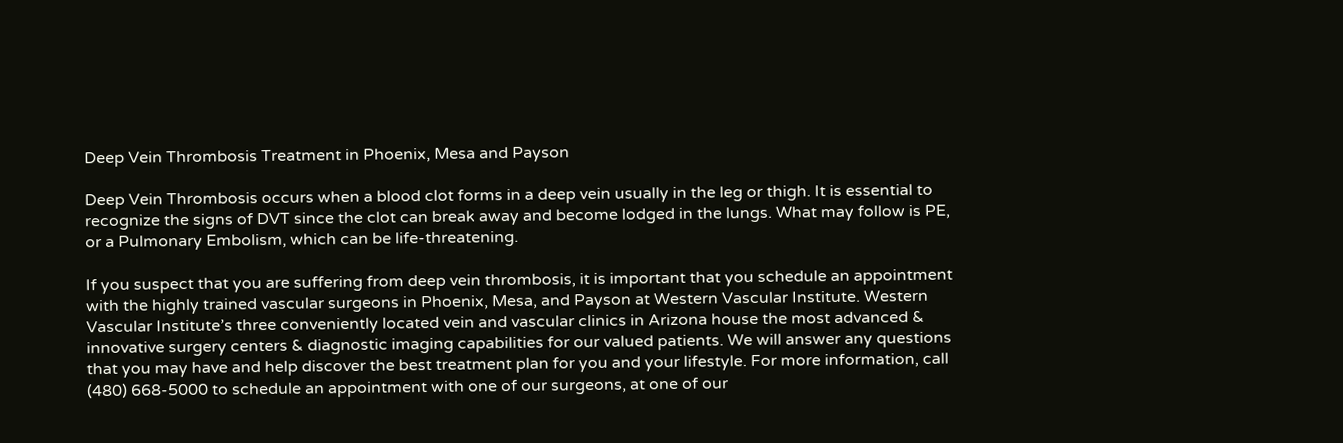Deep Vein Thrombosis Treatment in Phoenix, Mesa and Payson

Deep Vein Thrombosis occurs when a blood clot forms in a deep vein usually in the leg or thigh. It is essential to recognize the signs of DVT since the clot can break away and become lodged in the lungs. What may follow is PE, or a Pulmonary Embolism, which can be life-threatening.

If you suspect that you are suffering from deep vein thrombosis, it is important that you schedule an appointment with the highly trained vascular surgeons in Phoenix, Mesa, and Payson at Western Vascular Institute. Western Vascular Institute’s three conveniently located vein and vascular clinics in Arizona house the most advanced & innovative surgery centers & diagnostic imaging capabilities for our valued patients. We will answer any questions that you may have and help discover the best treatment plan for you and your lifestyle. For more information, call (480) 668-5000 to schedule an appointment with one of our surgeons, at one of our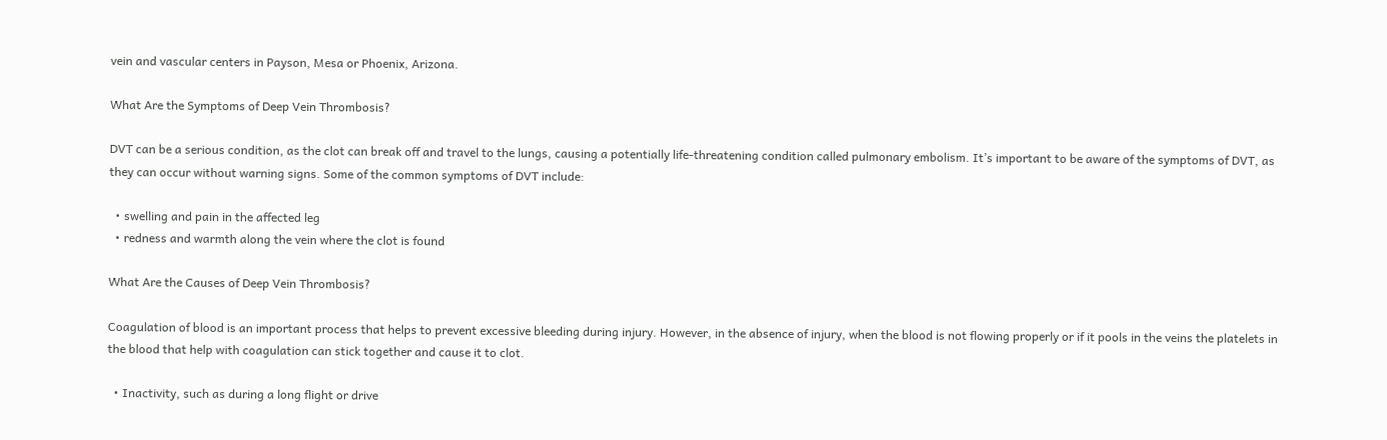vein and vascular centers in Payson, Mesa or Phoenix, Arizona.

What Are the Symptoms of Deep Vein Thrombosis?

DVT can be a serious condition, as the clot can break off and travel to the lungs, causing a potentially life-threatening condition called pulmonary embolism. It’s important to be aware of the symptoms of DVT, as they can occur without warning signs. Some of the common symptoms of DVT include:

  • swelling and pain in the affected leg
  • redness and warmth along the vein where the clot is found

What Are the Causes of Deep Vein Thrombosis?

Coagulation of blood is an important process that helps to prevent excessive bleeding during injury. However, in the absence of injury, when the blood is not flowing properly or if it pools in the veins the platelets in the blood that help with coagulation can stick together and cause it to clot.

  • Inactivity, such as during a long flight or drive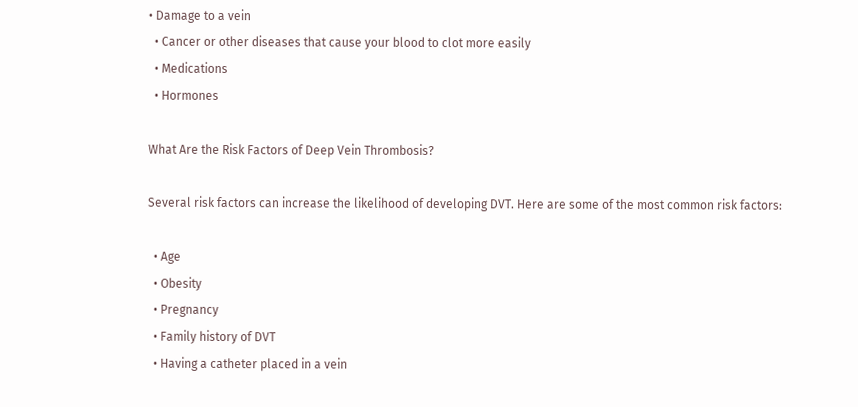• Damage to a vein
  • Cancer or other diseases that cause your blood to clot more easily
  • Medications
  • Hormones

What Are the Risk Factors of Deep Vein Thrombosis?

Several risk factors can increase the likelihood of developing DVT. Here are some of the most common risk factors:

  • Age
  • Obesity
  • Pregnancy
  • Family history of DVT
  • Having a catheter placed in a vein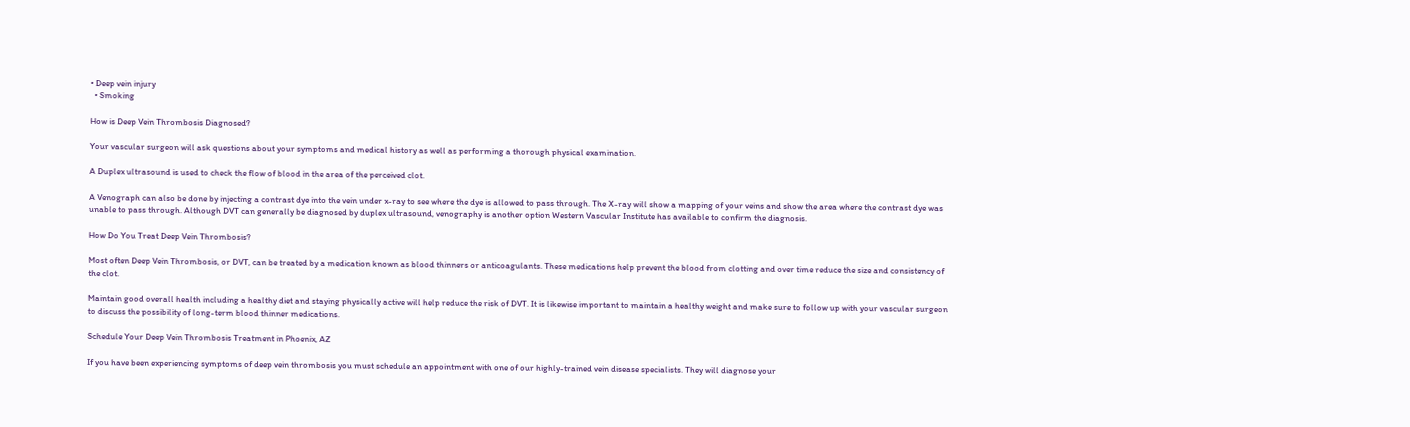• Deep vein injury
  • Smoking

How is Deep Vein Thrombosis Diagnosed?

Your vascular surgeon will ask questions about your symptoms and medical history as well as performing a thorough physical examination.

A Duplex ultrasound is used to check the flow of blood in the area of the perceived clot.

A Venograph can also be done by injecting a contrast dye into the vein under x-ray to see where the dye is allowed to pass through. The X-ray will show a mapping of your veins and show the area where the contrast dye was unable to pass through. Although DVT can generally be diagnosed by duplex ultrasound, venography is another option Western Vascular Institute has available to confirm the diagnosis.

How Do You Treat Deep Vein Thrombosis?

Most often Deep Vein Thrombosis, or DVT, can be treated by a medication known as blood thinners or anticoagulants. These medications help prevent the blood from clotting and over time reduce the size and consistency of the clot.

Maintain good overall health including a healthy diet and staying physically active will help reduce the risk of DVT. It is likewise important to maintain a healthy weight and make sure to follow up with your vascular surgeon to discuss the possibility of long-term blood thinner medications.

Schedule Your Deep Vein Thrombosis Treatment in Phoenix, AZ

If you have been experiencing symptoms of deep vein thrombosis you must schedule an appointment with one of our highly-trained vein disease specialists. They will diagnose your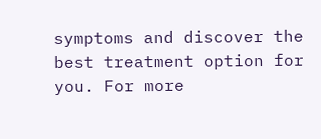symptoms and discover the best treatment option for you. For more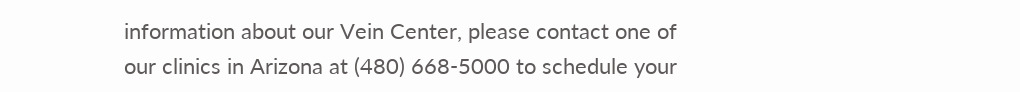information about our Vein Center, please contact one of our clinics in Arizona at (480) 668-5000 to schedule your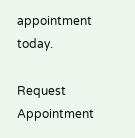appointment today.

Request Appointment